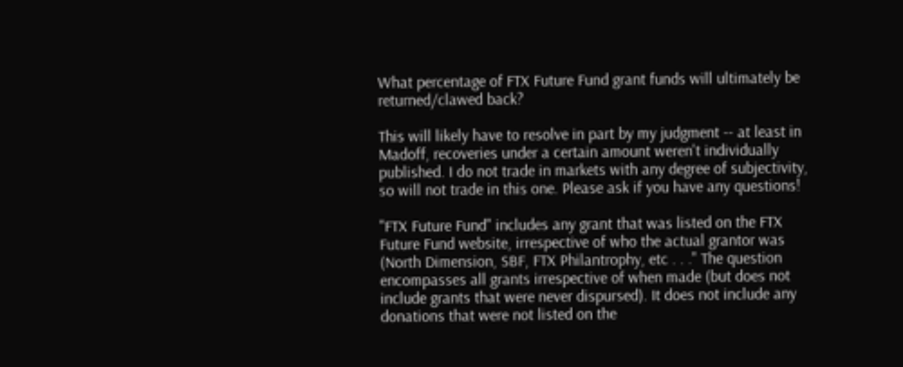What percentage of FTX Future Fund grant funds will ultimately be returned/clawed back?

This will likely have to resolve in part by my judgment -- at least in Madoff, recoveries under a certain amount weren't individually published. I do not trade in markets with any degree of subjectivity, so will not trade in this one. Please ask if you have any questions!

"FTX Future Fund" includes any grant that was listed on the FTX Future Fund website, irrespective of who the actual grantor was (North Dimension, SBF, FTX Philantrophy, etc . . ." The question encompasses all grants irrespective of when made (but does not include grants that were never dispursed). It does not include any donations that were not listed on the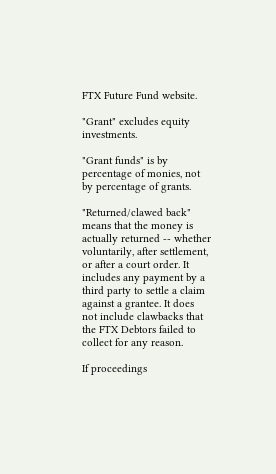FTX Future Fund website.

"Grant" excludes equity investments.

"Grant funds" is by percentage of monies, not by percentage of grants.

"Returned/clawed back" means that the money is actually returned -- whether voluntarily, after settlement, or after a court order. It includes any payment by a third party to settle a claim against a grantee. It does not include clawbacks that the FTX Debtors failed to collect for any reason.

If proceedings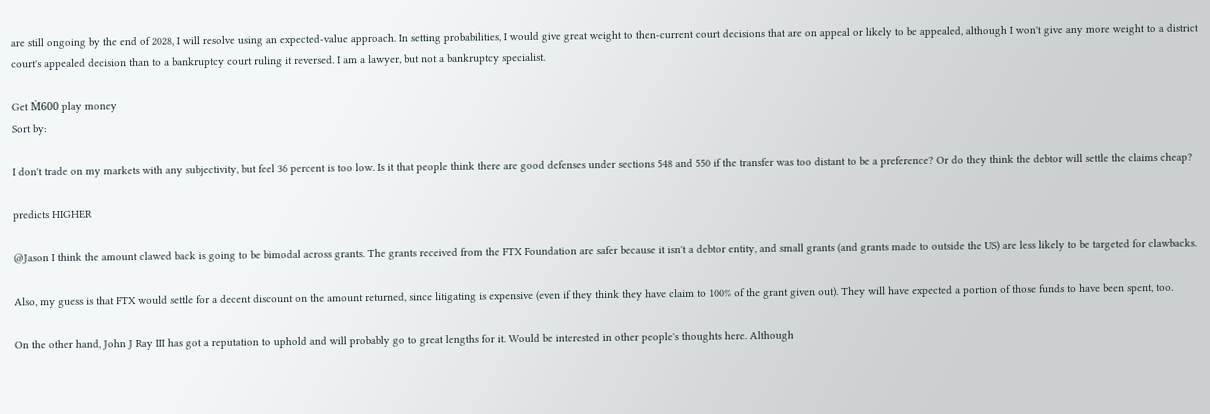are still ongoing by the end of 2028, I will resolve using an expected-value approach. In setting probabilities, I would give great weight to then-current court decisions that are on appeal or likely to be appealed, although I won't give any more weight to a district court's appealed decision than to a bankruptcy court ruling it reversed. I am a lawyer, but not a bankruptcy specialist.

Get Ṁ600 play money
Sort by:

I don't trade on my markets with any subjectivity, but feel 36 percent is too low. Is it that people think there are good defenses under sections 548 and 550 if the transfer was too distant to be a preference? Or do they think the debtor will settle the claims cheap?

predicts HIGHER

@Jason I think the amount clawed back is going to be bimodal across grants. The grants received from the FTX Foundation are safer because it isn't a debtor entity, and small grants (and grants made to outside the US) are less likely to be targeted for clawbacks.

Also, my guess is that FTX would settle for a decent discount on the amount returned, since litigating is expensive (even if they think they have claim to 100% of the grant given out). They will have expected a portion of those funds to have been spent, too.

On the other hand, John J Ray III has got a reputation to uphold and will probably go to great lengths for it. Would be interested in other people's thoughts here. Although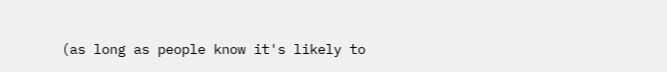(as long as people know it's likely to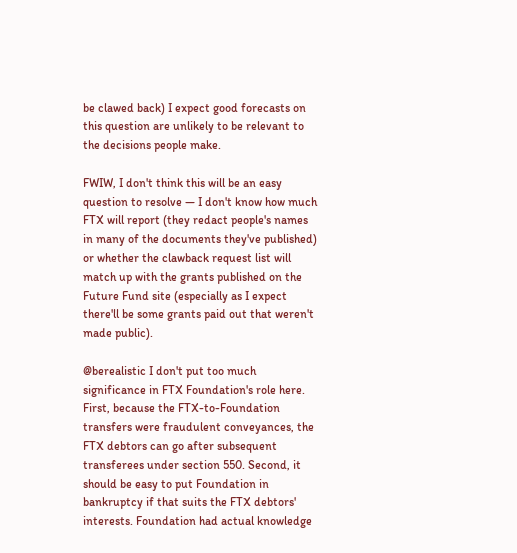be clawed back) I expect good forecasts on this question are unlikely to be relevant to the decisions people make.

FWIW, I don't think this will be an easy question to resolve — I don't know how much FTX will report (they redact people's names in many of the documents they've published) or whether the clawback request list will match up with the grants published on the Future Fund site (especially as I expect there'll be some grants paid out that weren't made public).

@berealistic I don't put too much significance in FTX Foundation's role here. First, because the FTX-to-Foundation transfers were fraudulent conveyances, the FTX debtors can go after subsequent transferees under section 550. Second, it should be easy to put Foundation in bankruptcy if that suits the FTX debtors' interests. Foundation had actual knowledge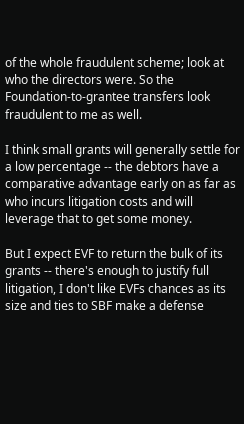of the whole fraudulent scheme; look at who the directors were. So the Foundation-to-grantee transfers look fraudulent to me as well.

I think small grants will generally settle for a low percentage -- the debtors have a comparative advantage early on as far as who incurs litigation costs and will leverage that to get some money.

But I expect EVF to return the bulk of its grants -- there's enough to justify full litigation, I don't like EVFs chances as its size and ties to SBF make a defense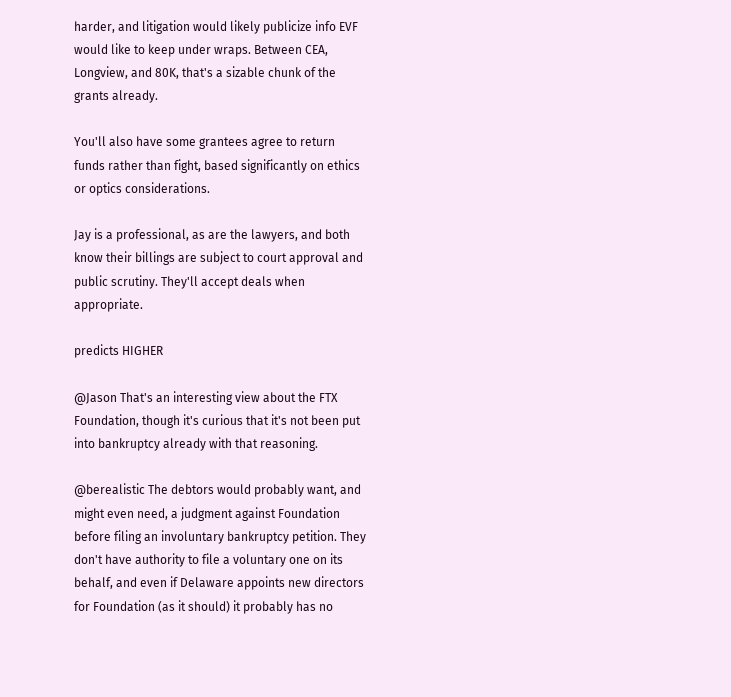harder, and litigation would likely publicize info EVF would like to keep under wraps. Between CEA, Longview, and 80K, that's a sizable chunk of the grants already.

You'll also have some grantees agree to return funds rather than fight, based significantly on ethics or optics considerations.

Jay is a professional, as are the lawyers, and both know their billings are subject to court approval and public scrutiny. They'll accept deals when appropriate.

predicts HIGHER

@Jason That's an interesting view about the FTX Foundation, though it's curious that it's not been put into bankruptcy already with that reasoning.

@berealistic The debtors would probably want, and might even need, a judgment against Foundation before filing an involuntary bankruptcy petition. They don't have authority to file a voluntary one on its behalf, and even if Delaware appoints new directors for Foundation (as it should) it probably has no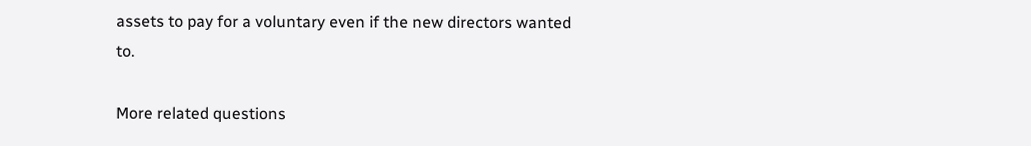assets to pay for a voluntary even if the new directors wanted to.

More related questions